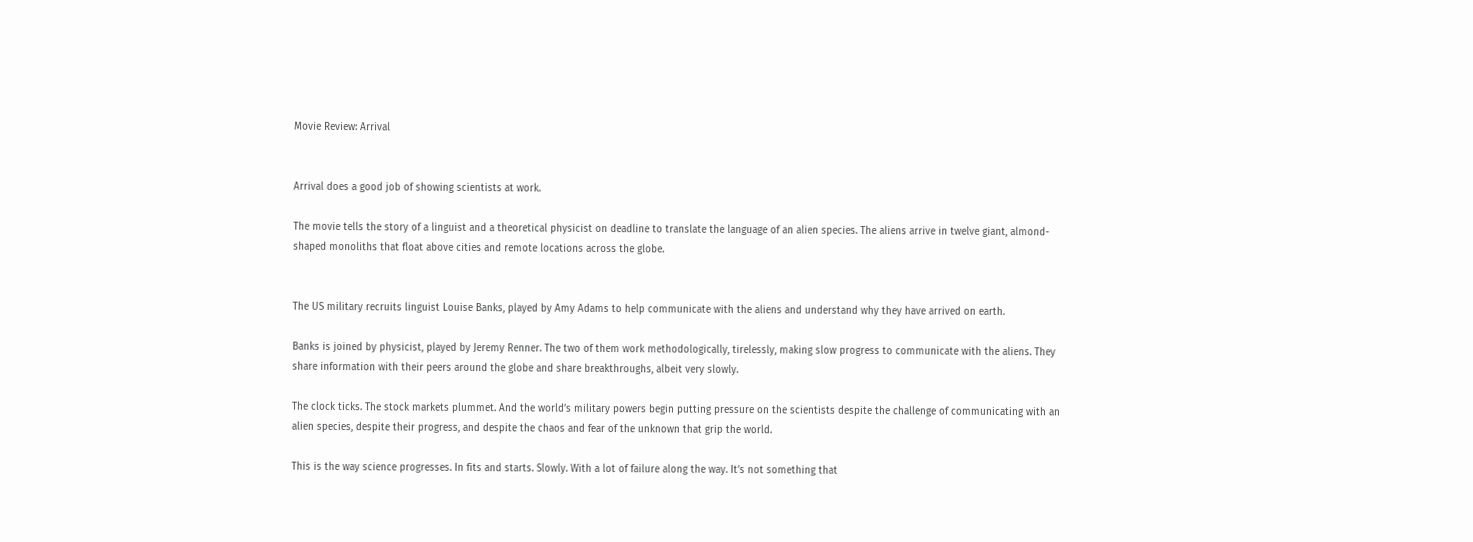Movie Review: Arrival


Arrival does a good job of showing scientists at work.

The movie tells the story of a linguist and a theoretical physicist on deadline to translate the language of an alien species. The aliens arrive in twelve giant, almond-shaped monoliths that float above cities and remote locations across the globe.


The US military recruits linguist Louise Banks, played by Amy Adams to help communicate with the aliens and understand why they have arrived on earth.

Banks is joined by physicist, played by Jeremy Renner. The two of them work methodologically, tirelessly, making slow progress to communicate with the aliens. They share information with their peers around the globe and share breakthroughs, albeit very slowly.

The clock ticks. The stock markets plummet. And the world’s military powers begin putting pressure on the scientists despite the challenge of communicating with an alien species, despite their progress, and despite the chaos and fear of the unknown that grip the world.

This is the way science progresses. In fits and starts. Slowly. With a lot of failure along the way. It’s not something that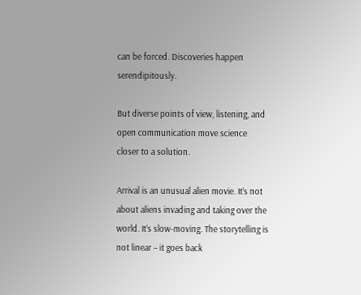can be forced. Discoveries happen serendipitously.

But diverse points of view, listening, and open communication move science closer to a solution.

Arrival is an unusual alien movie. It’s not about aliens invading and taking over the world. It’s slow-moving. The storytelling is not linear – it goes back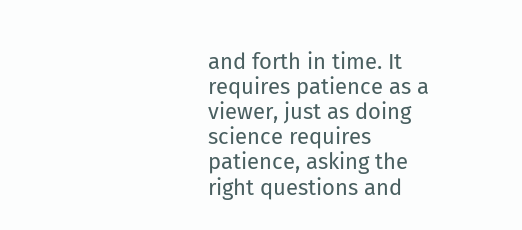and forth in time. It requires patience as a viewer, just as doing science requires patience, asking the right questions and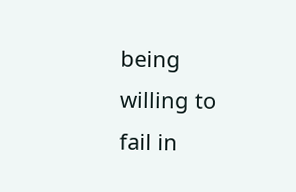being willing to fail in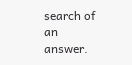search of an answer.